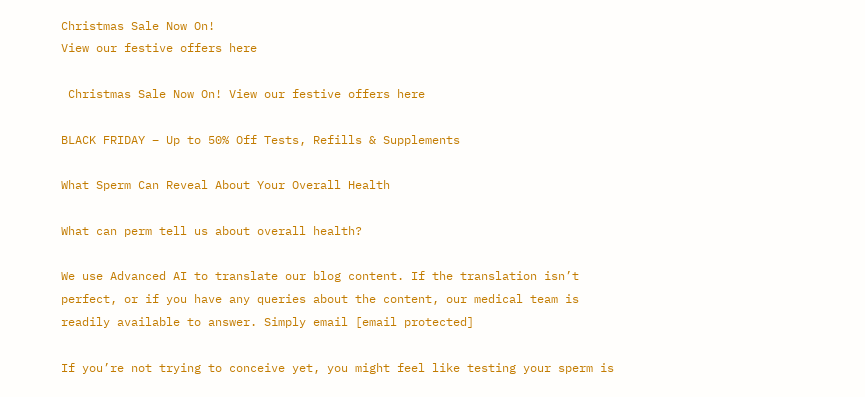Christmas Sale Now On!
View our festive offers here

 Christmas Sale Now On! View our festive offers here

BLACK FRIDAY – Up to 50% Off Tests, Refills & Supplements

What Sperm Can Reveal About Your Overall Health

What can perm tell us about overall health?

We use Advanced AI to translate our blog content. If the translation isn’t perfect, or if you have any queries about the content, our medical team is readily available to answer. Simply email [email protected]

If you’re not trying to conceive yet, you might feel like testing your sperm is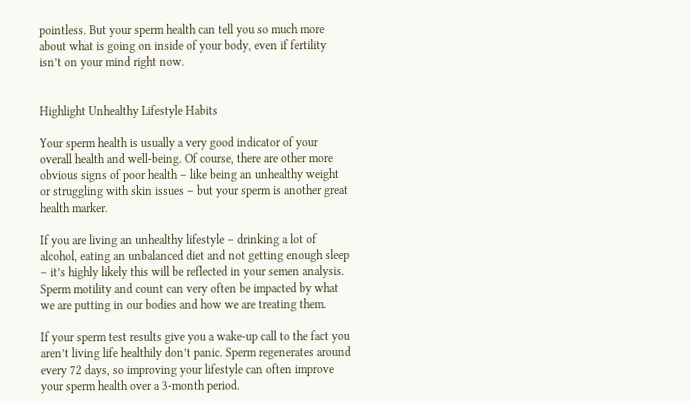pointless. But your sperm health can tell you so much more about what is going on inside of your body, even if fertility isn’t on your mind right now.


Highlight Unhealthy Lifestyle Habits

Your sperm health is usually a very good indicator of your overall health and well-being. Of course, there are other more obvious signs of poor health – like being an unhealthy weight or struggling with skin issues – but your sperm is another great health marker.

If you are living an unhealthy lifestyle – drinking a lot of alcohol, eating an unbalanced diet and not getting enough sleep – it’s highly likely this will be reflected in your semen analysis. Sperm motility and count can very often be impacted by what we are putting in our bodies and how we are treating them.

If your sperm test results give you a wake-up call to the fact you aren’t living life healthily don’t panic. Sperm regenerates around every 72 days, so improving your lifestyle can often improve your sperm health over a 3-month period.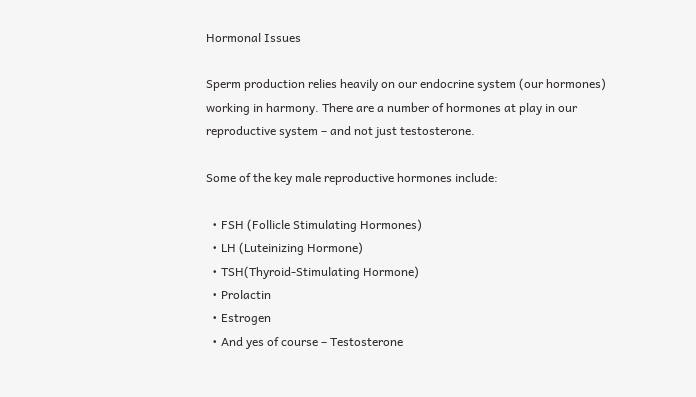Hormonal Issues

Sperm production relies heavily on our endocrine system (our hormones) working in harmony. There are a number of hormones at play in our reproductive system – and not just testosterone.

Some of the key male reproductive hormones include:

  • FSH (Follicle Stimulating Hormones)
  • LH (Luteinizing Hormone)
  • TSH(Thyroid-Stimulating Hormone)
  • Prolactin
  • Estrogen
  • And yes of course – Testosterone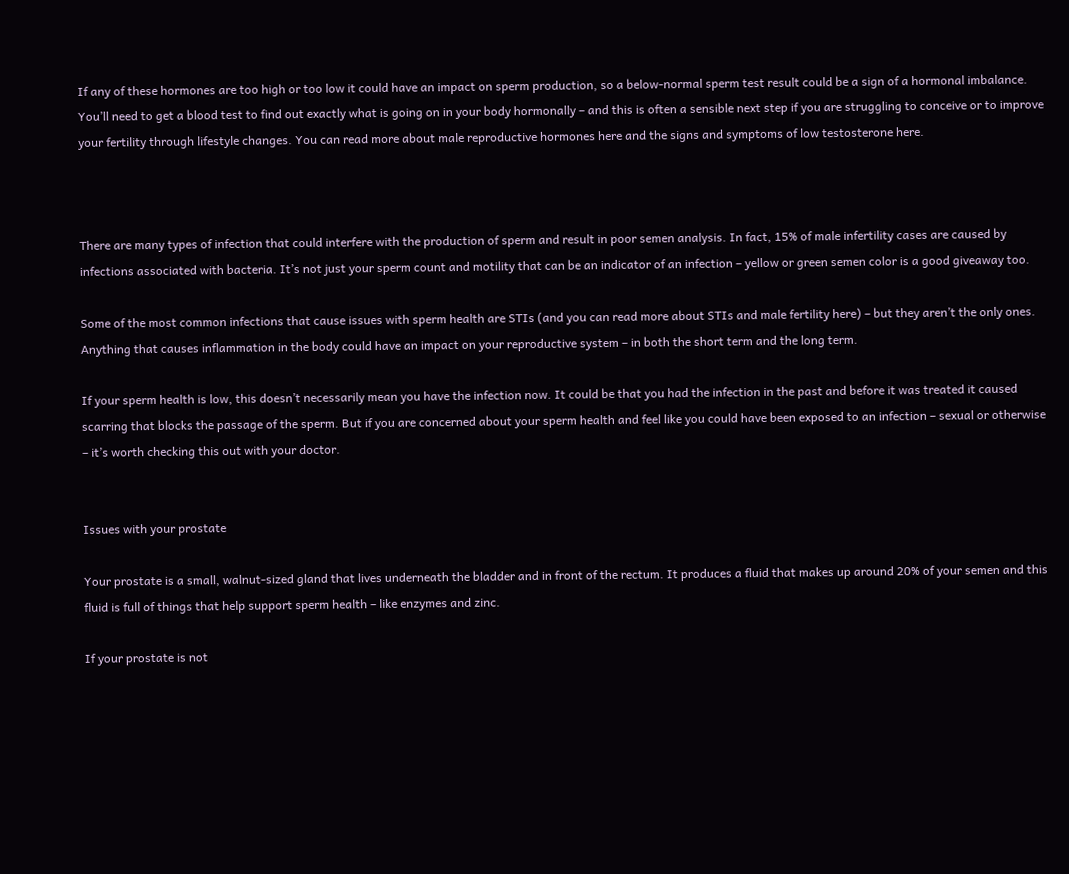If any of these hormones are too high or too low it could have an impact on sperm production, so a below-normal sperm test result could be a sign of a hormonal imbalance. You’ll need to get a blood test to find out exactly what is going on in your body hormonally – and this is often a sensible next step if you are struggling to conceive or to improve your fertility through lifestyle changes. You can read more about male reproductive hormones here and the signs and symptoms of low testosterone here.



There are many types of infection that could interfere with the production of sperm and result in poor semen analysis. In fact, 15% of male infertility cases are caused by infections associated with bacteria. It’s not just your sperm count and motility that can be an indicator of an infection – yellow or green semen color is a good giveaway too.

Some of the most common infections that cause issues with sperm health are STIs (and you can read more about STIs and male fertility here) – but they aren’t the only ones. Anything that causes inflammation in the body could have an impact on your reproductive system – in both the short term and the long term.

If your sperm health is low, this doesn’t necessarily mean you have the infection now. It could be that you had the infection in the past and before it was treated it caused scarring that blocks the passage of the sperm. But if you are concerned about your sperm health and feel like you could have been exposed to an infection – sexual or otherwise – it’s worth checking this out with your doctor.


Issues with your prostate

Your prostate is a small, walnut-sized gland that lives underneath the bladder and in front of the rectum. It produces a fluid that makes up around 20% of your semen and this fluid is full of things that help support sperm health – like enzymes and zinc.

If your prostate is not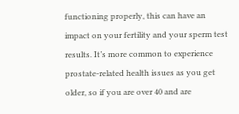functioning properly, this can have an impact on your fertility and your sperm test results. It’s more common to experience prostate-related health issues as you get older, so if you are over 40 and are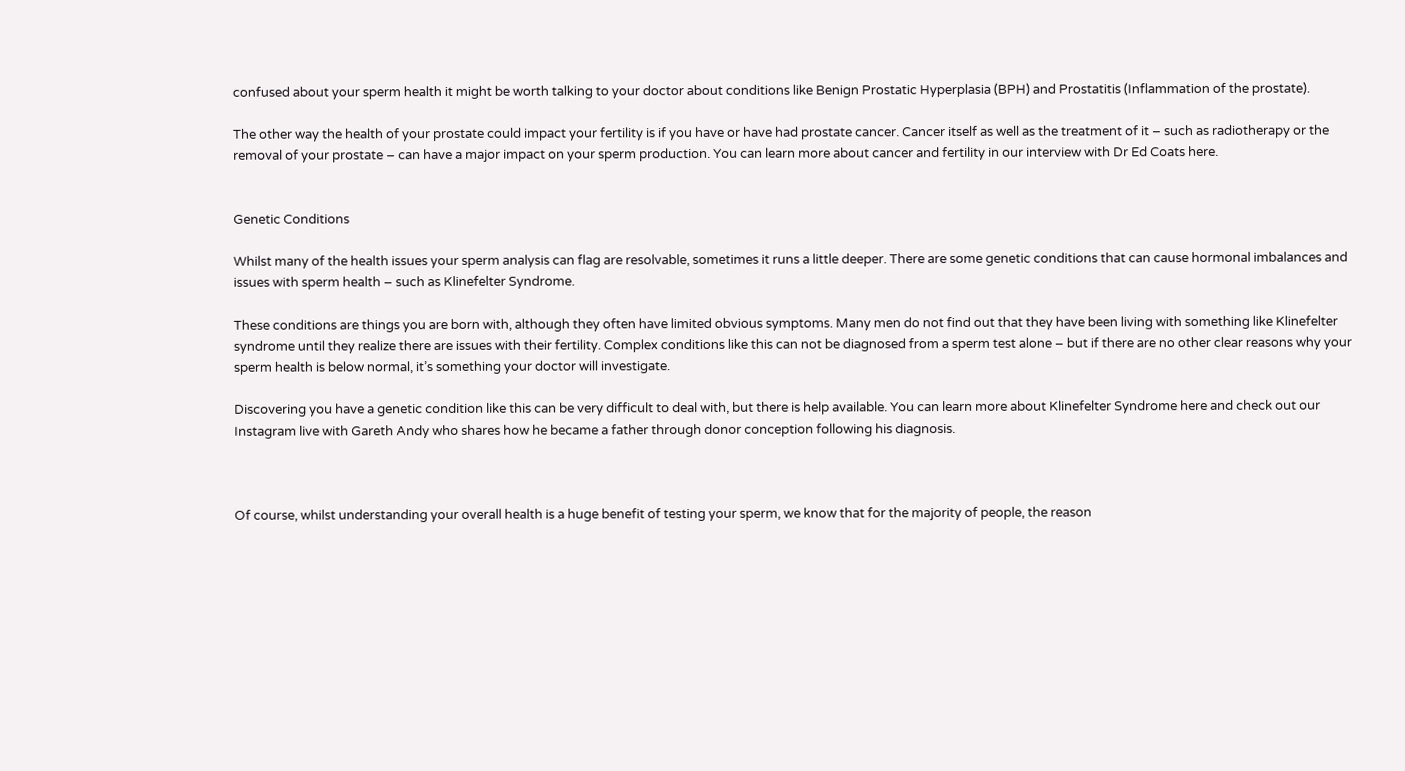confused about your sperm health it might be worth talking to your doctor about conditions like Benign Prostatic Hyperplasia (BPH) and Prostatitis (Inflammation of the prostate).

The other way the health of your prostate could impact your fertility is if you have or have had prostate cancer. Cancer itself as well as the treatment of it – such as radiotherapy or the removal of your prostate – can have a major impact on your sperm production. You can learn more about cancer and fertility in our interview with Dr Ed Coats here.


Genetic Conditions

Whilst many of the health issues your sperm analysis can flag are resolvable, sometimes it runs a little deeper. There are some genetic conditions that can cause hormonal imbalances and issues with sperm health – such as Klinefelter Syndrome.

These conditions are things you are born with, although they often have limited obvious symptoms. Many men do not find out that they have been living with something like Klinefelter syndrome until they realize there are issues with their fertility. Complex conditions like this can not be diagnosed from a sperm test alone – but if there are no other clear reasons why your sperm health is below normal, it’s something your doctor will investigate.

Discovering you have a genetic condition like this can be very difficult to deal with, but there is help available. You can learn more about Klinefelter Syndrome here and check out our Instagram live with Gareth Andy who shares how he became a father through donor conception following his diagnosis.



Of course, whilst understanding your overall health is a huge benefit of testing your sperm, we know that for the majority of people, the reason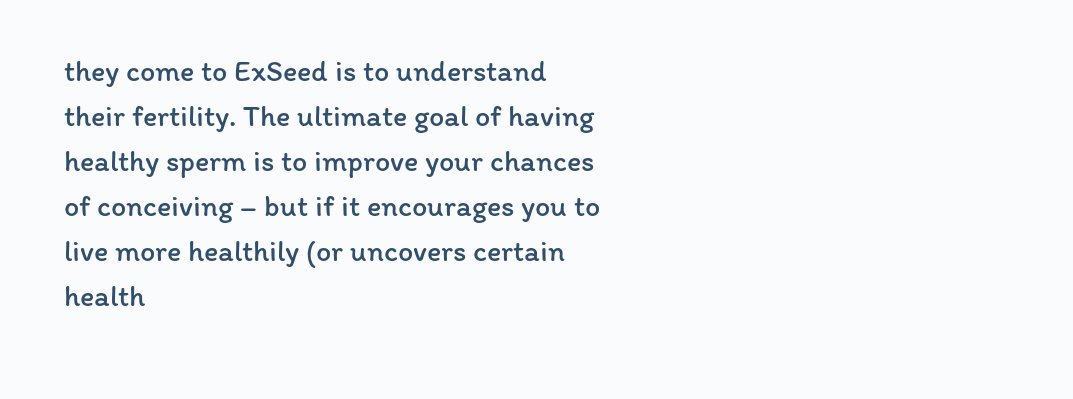they come to ExSeed is to understand their fertility. The ultimate goal of having healthy sperm is to improve your chances of conceiving – but if it encourages you to live more healthily (or uncovers certain health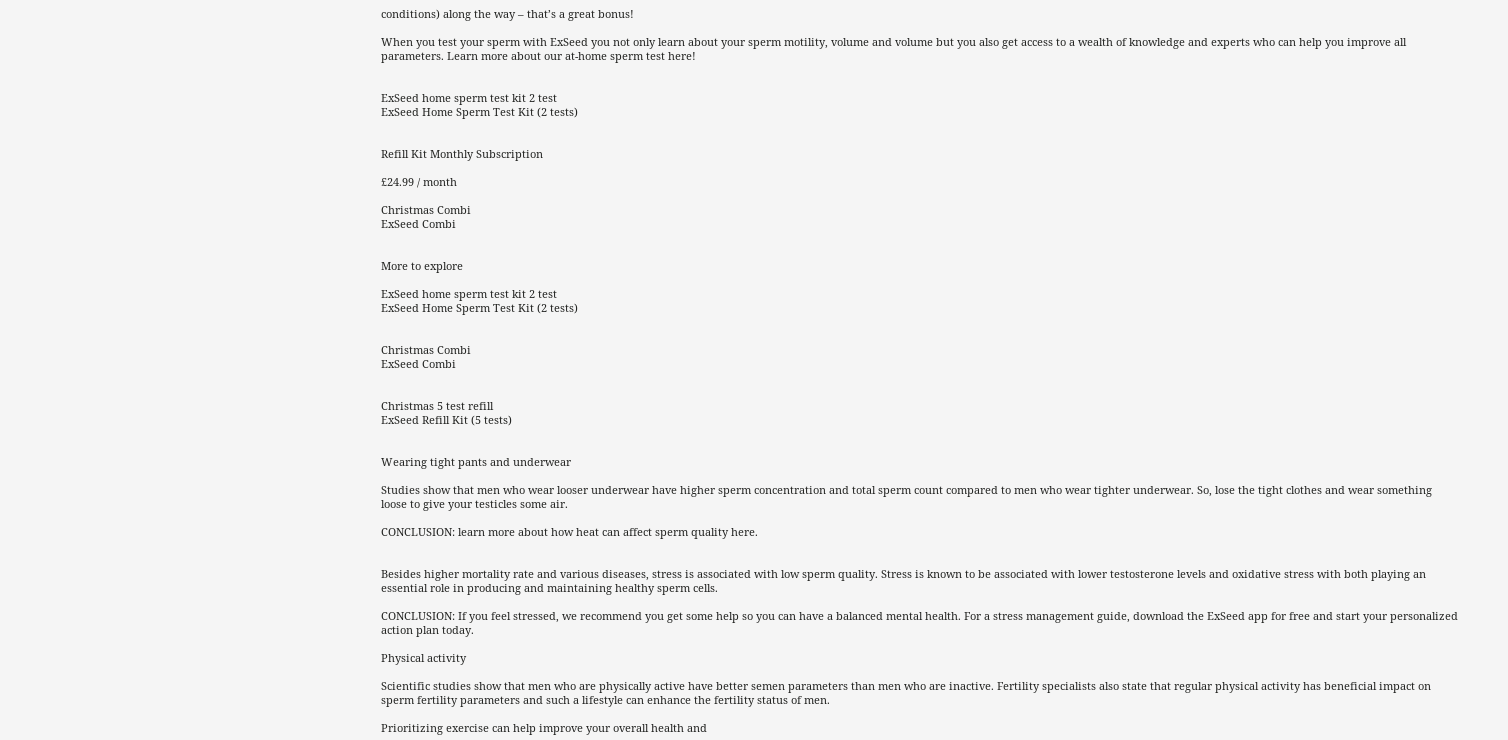conditions) along the way – that’s a great bonus!

When you test your sperm with ExSeed you not only learn about your sperm motility, volume and volume but you also get access to a wealth of knowledge and experts who can help you improve all parameters. Learn more about our at-home sperm test here!


ExSeed home sperm test kit 2 test
ExSeed Home Sperm Test Kit (2 tests)


Refill Kit Monthly Subscription

£24.99 / month

Christmas Combi
ExSeed Combi


More to explore

ExSeed home sperm test kit 2 test
ExSeed Home Sperm Test Kit (2 tests)


Christmas Combi
ExSeed Combi


Christmas 5 test refill
ExSeed Refill Kit (5 tests)


Wearing tight pants and underwear

Studies show that men who wear looser underwear have higher sperm concentration and total sperm count compared to men who wear tighter underwear. So, lose the tight clothes and wear something loose to give your testicles some air.

CONCLUSION: learn more about how heat can affect sperm quality here.


Besides higher mortality rate and various diseases, stress is associated with low sperm quality. Stress is known to be associated with lower testosterone levels and oxidative stress with both playing an essential role in producing and maintaining healthy sperm cells.

CONCLUSION: If you feel stressed, we recommend you get some help so you can have a balanced mental health. For a stress management guide, download the ExSeed app for free and start your personalized action plan today.

Physical activity

Scientific studies show that men who are physically active have better semen parameters than men who are inactive. Fertility specialists also state that regular physical activity has beneficial impact on sperm fertility parameters and such a lifestyle can enhance the fertility status of men.

Prioritizing exercise can help improve your overall health and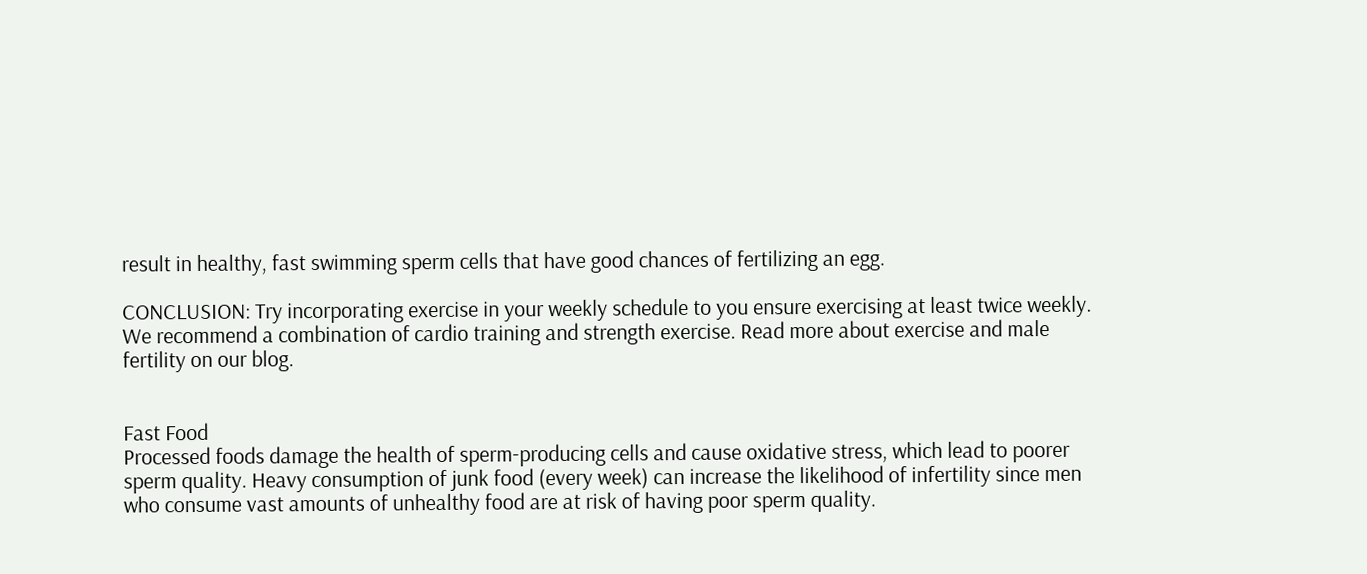result in healthy, fast swimming sperm cells that have good chances of fertilizing an egg.

CONCLUSION: Try incorporating exercise in your weekly schedule to you ensure exercising at least twice weekly. We recommend a combination of cardio training and strength exercise. Read more about exercise and male fertility on our blog.


Fast Food
Processed foods damage the health of sperm-producing cells and cause oxidative stress, which lead to poorer sperm quality. Heavy consumption of junk food (every week) can increase the likelihood of infertility since men who consume vast amounts of unhealthy food are at risk of having poor sperm quality.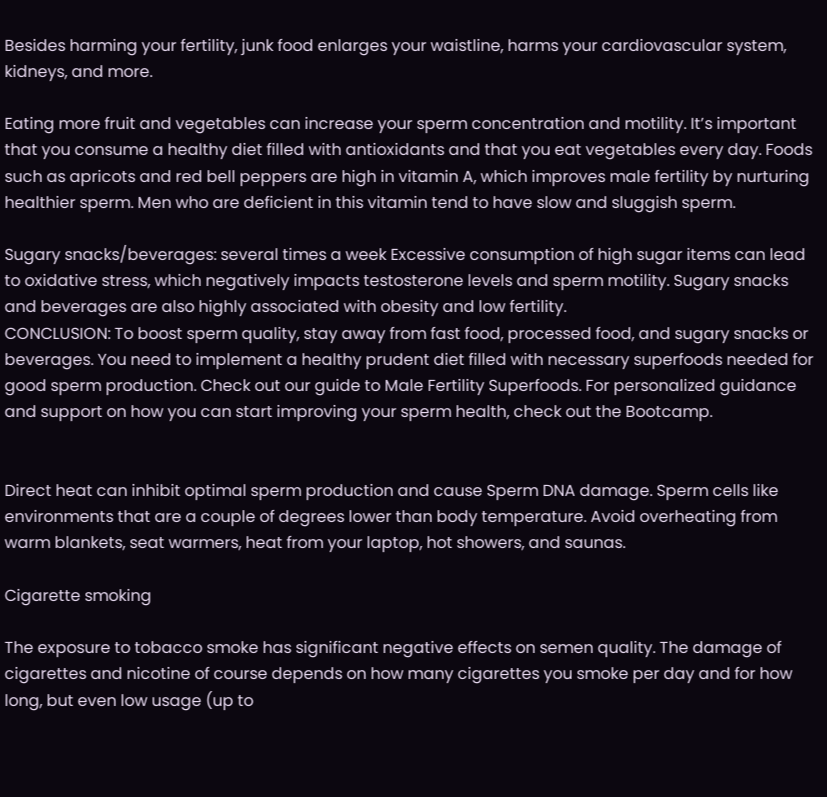Besides harming your fertility, junk food enlarges your waistline, harms your cardiovascular system, kidneys, and more.

Eating more fruit and vegetables can increase your sperm concentration and motility. It’s important that you consume a healthy diet filled with antioxidants and that you eat vegetables every day. Foods such as apricots and red bell peppers are high in vitamin A, which improves male fertility by nurturing healthier sperm. Men who are deficient in this vitamin tend to have slow and sluggish sperm.

Sugary snacks/beverages: several times a week Excessive consumption of high sugar items can lead to oxidative stress, which negatively impacts testosterone levels and sperm motility. Sugary snacks and beverages are also highly associated with obesity and low fertility.
CONCLUSION: To boost sperm quality, stay away from fast food, processed food, and sugary snacks or beverages. You need to implement a healthy prudent diet filled with necessary superfoods needed for good sperm production. Check out our guide to Male Fertility Superfoods. For personalized guidance and support on how you can start improving your sperm health, check out the Bootcamp.


Direct heat can inhibit optimal sperm production and cause Sperm DNA damage. Sperm cells like environments that are a couple of degrees lower than body temperature. Avoid overheating from warm blankets, seat warmers, heat from your laptop, hot showers, and saunas.

Cigarette smoking

The exposure to tobacco smoke has significant negative effects on semen quality. The damage of cigarettes and nicotine of course depends on how many cigarettes you smoke per day and for how long, but even low usage (up to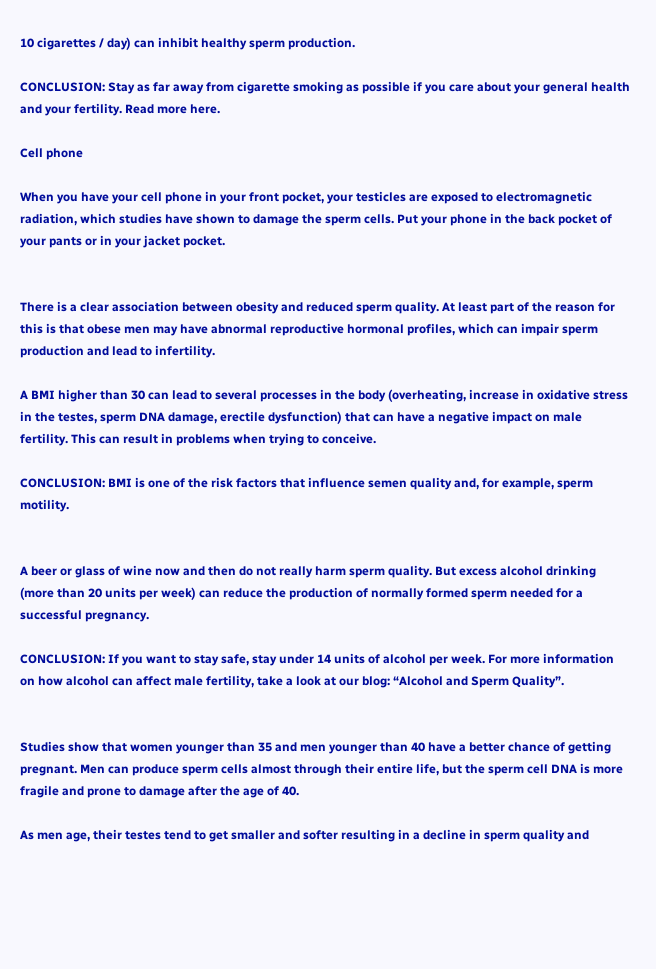10 cigarettes / day) can inhibit healthy sperm production.

CONCLUSION: Stay as far away from cigarette smoking as possible if you care about your general health and your fertility. Read more here.

Cell phone

When you have your cell phone in your front pocket, your testicles are exposed to electromagnetic radiation, which studies have shown to damage the sperm cells. Put your phone in the back pocket of your pants or in your jacket pocket.


There is a clear association between obesity and reduced sperm quality. At least part of the reason for this is that obese men may have abnormal reproductive hormonal profiles, which can impair sperm production and lead to infertility.

A BMI higher than 30 can lead to several processes in the body (overheating, increase in oxidative stress in the testes, sperm DNA damage, erectile dysfunction) that can have a negative impact on male fertility. This can result in problems when trying to conceive.

CONCLUSION: BMI is one of the risk factors that influence semen quality and, for example, sperm motility.


A beer or glass of wine now and then do not really harm sperm quality. But excess alcohol drinking (more than 20 units per week) can reduce the production of normally formed sperm needed for a successful pregnancy.

CONCLUSION: If you want to stay safe, stay under 14 units of alcohol per week. For more information on how alcohol can affect male fertility, take a look at our blog: “Alcohol and Sperm Quality”.


Studies show that women younger than 35 and men younger than 40 have a better chance of getting pregnant. Men can produce sperm cells almost through their entire life, but the sperm cell DNA is more fragile and prone to damage after the age of 40.

As men age, their testes tend to get smaller and softer resulting in a decline in sperm quality and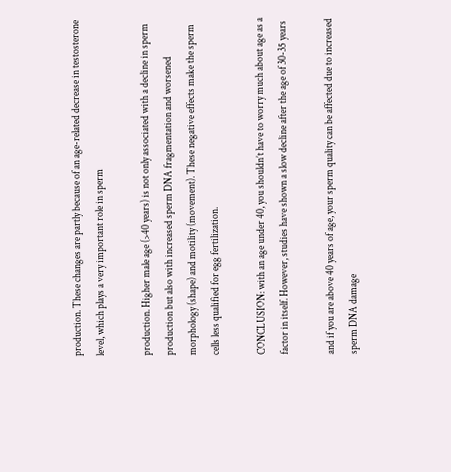production. These changes are partly because of an age-related decrease in testosterone level, which plays a very important role in sperm

production. Higher male age (>40 years) is not only associated with a decline in sperm production but also with increased sperm DNA fragmentation and worsened morphology (shape) and motility (movement). These negative effects make the sperm cells less qualified for egg fertilization.

CONCLUSION: with an age under 40, you shouldn’t have to worry much about age as a factor in itself. However, studies have shown a slow decline after the age of 30-35 years

and if you are above 40 years of age, your sperm quality can be affected due to increased sperm DNA damage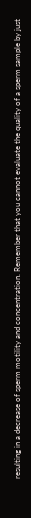resulting in a decrease of sperm motility and concentration. Remember that you cannot evaluate the quality of a sperm sample by just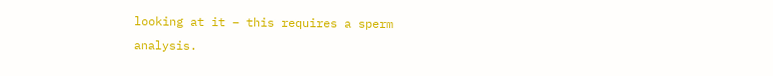looking at it – this requires a sperm analysis.